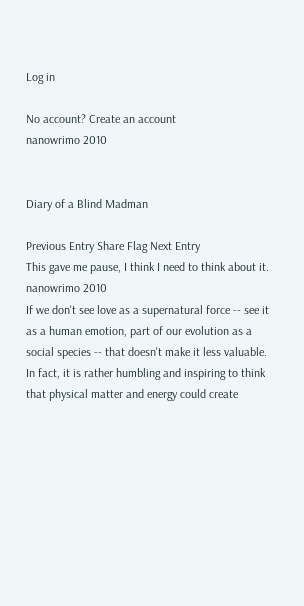Log in

No account? Create an account
nanowrimo 2010


Diary of a Blind Madman

Previous Entry Share Flag Next Entry
This gave me pause, I think I need to think about it.
nanowrimo 2010
If we don't see love as a supernatural force -- see it as a human emotion, part of our evolution as a social species -- that doesn't make it less valuable. In fact, it is rather humbling and inspiring to think that physical matter and energy could create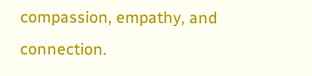compassion, empathy, and connection.